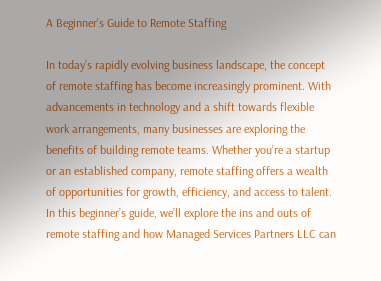A Beginner's Guide to Remote Staffing

In today’s rapidly evolving business landscape, the concept of remote staffing has become increasingly prominent. With advancements in technology and a shift towards flexible work arrangements, many businesses are exploring the benefits of building remote teams. Whether you’re a startup or an established company, remote staffing offers a wealth of opportunities for growth, efficiency, and access to talent. In this beginner’s guide, we’ll explore the ins and outs of remote staffing and how Managed Services Partners LLC can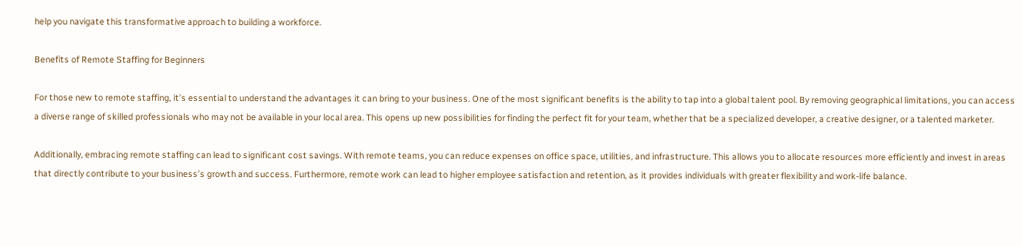help you navigate this transformative approach to building a workforce.

Benefits of Remote Staffing for Beginners

For those new to remote staffing, it’s essential to understand the advantages it can bring to your business. One of the most significant benefits is the ability to tap into a global talent pool. By removing geographical limitations, you can access a diverse range of skilled professionals who may not be available in your local area. This opens up new possibilities for finding the perfect fit for your team, whether that be a specialized developer, a creative designer, or a talented marketer.

Additionally, embracing remote staffing can lead to significant cost savings. With remote teams, you can reduce expenses on office space, utilities, and infrastructure. This allows you to allocate resources more efficiently and invest in areas that directly contribute to your business’s growth and success. Furthermore, remote work can lead to higher employee satisfaction and retention, as it provides individuals with greater flexibility and work-life balance.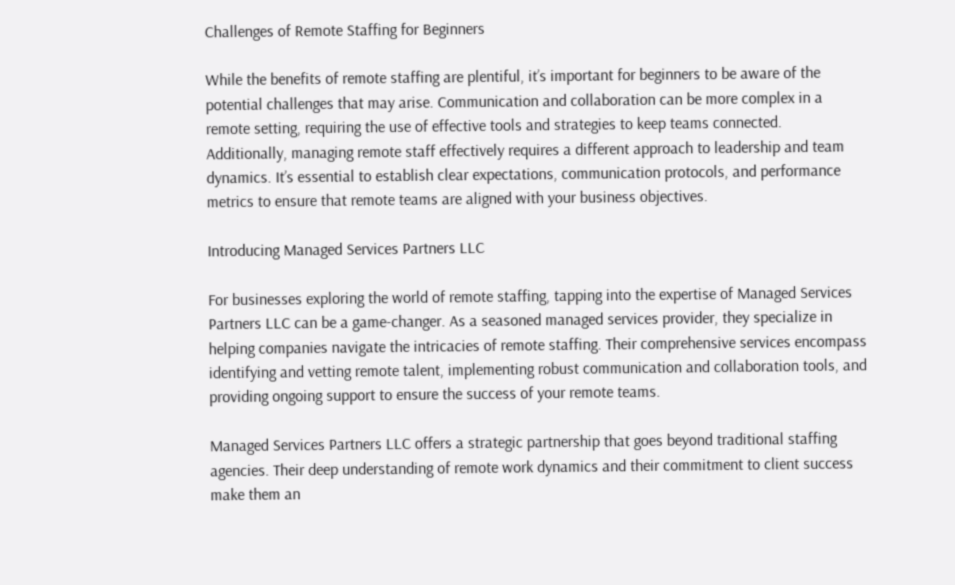Challenges of Remote Staffing for Beginners

While the benefits of remote staffing are plentiful, it’s important for beginners to be aware of the potential challenges that may arise. Communication and collaboration can be more complex in a remote setting, requiring the use of effective tools and strategies to keep teams connected. Additionally, managing remote staff effectively requires a different approach to leadership and team dynamics. It’s essential to establish clear expectations, communication protocols, and performance metrics to ensure that remote teams are aligned with your business objectives.

Introducing Managed Services Partners LLC

For businesses exploring the world of remote staffing, tapping into the expertise of Managed Services Partners LLC can be a game-changer. As a seasoned managed services provider, they specialize in helping companies navigate the intricacies of remote staffing. Their comprehensive services encompass identifying and vetting remote talent, implementing robust communication and collaboration tools, and providing ongoing support to ensure the success of your remote teams.

Managed Services Partners LLC offers a strategic partnership that goes beyond traditional staffing agencies. Their deep understanding of remote work dynamics and their commitment to client success make them an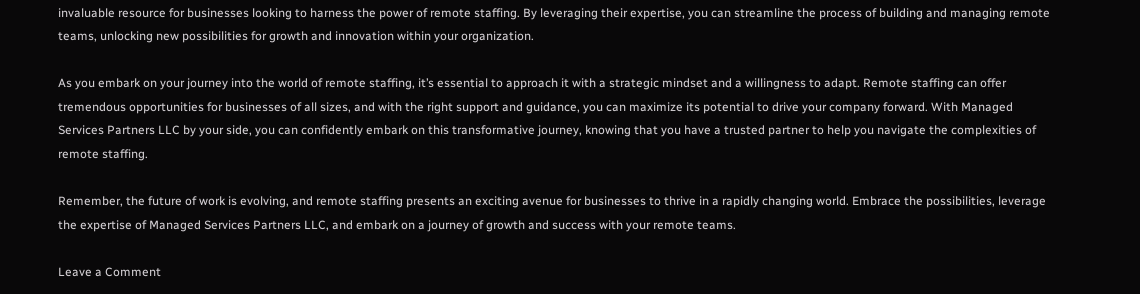invaluable resource for businesses looking to harness the power of remote staffing. By leveraging their expertise, you can streamline the process of building and managing remote teams, unlocking new possibilities for growth and innovation within your organization.

As you embark on your journey into the world of remote staffing, it’s essential to approach it with a strategic mindset and a willingness to adapt. Remote staffing can offer tremendous opportunities for businesses of all sizes, and with the right support and guidance, you can maximize its potential to drive your company forward. With Managed Services Partners LLC by your side, you can confidently embark on this transformative journey, knowing that you have a trusted partner to help you navigate the complexities of remote staffing.

Remember, the future of work is evolving, and remote staffing presents an exciting avenue for businesses to thrive in a rapidly changing world. Embrace the possibilities, leverage the expertise of Managed Services Partners LLC, and embark on a journey of growth and success with your remote teams.

Leave a Comment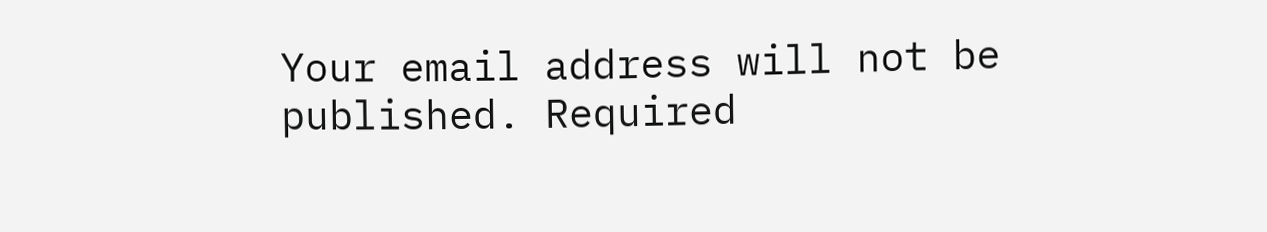Your email address will not be published. Required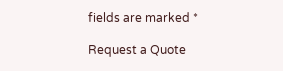fields are marked *

Request a Quote